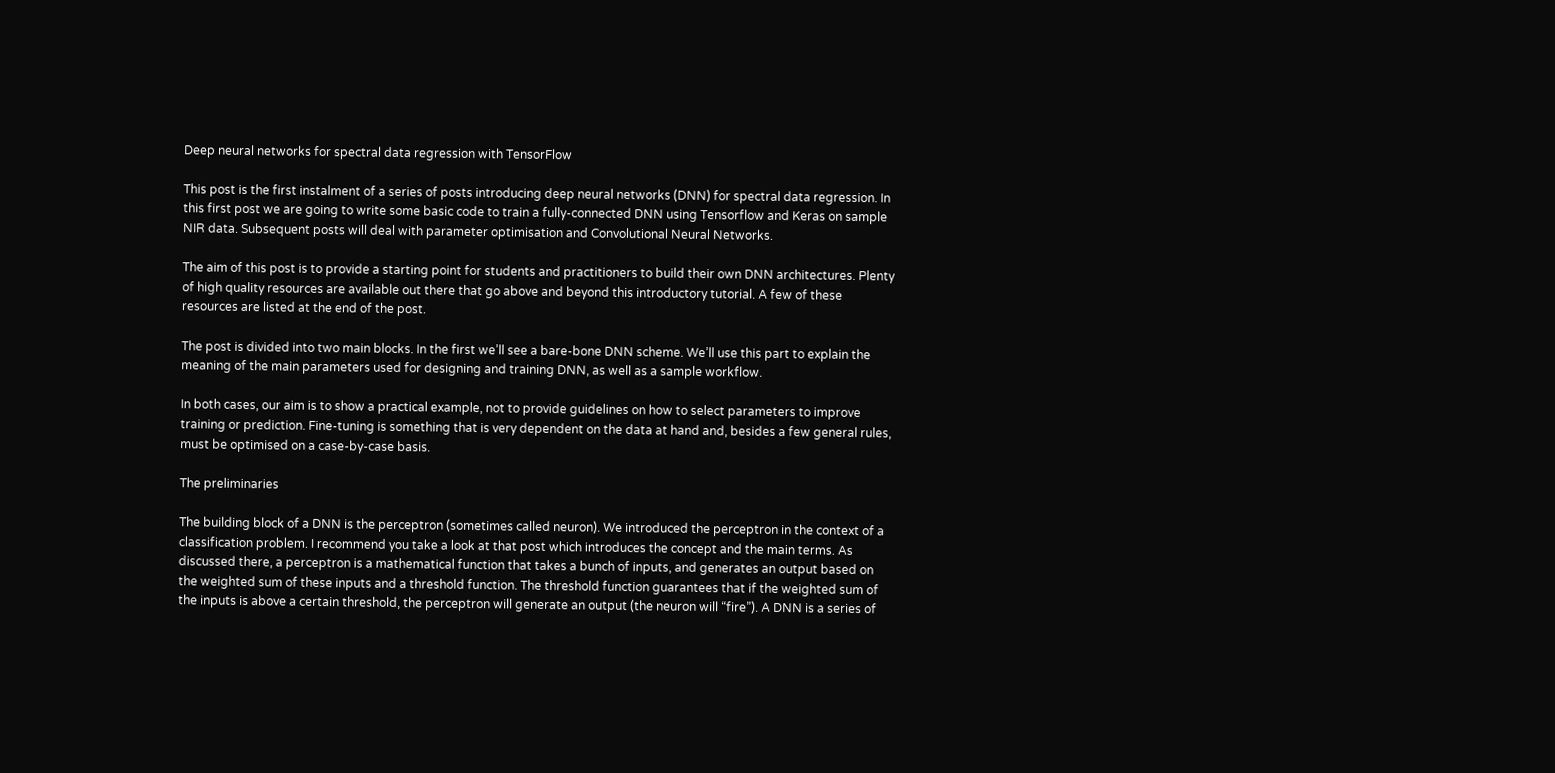Deep neural networks for spectral data regression with TensorFlow

This post is the first instalment of a series of posts introducing deep neural networks (DNN) for spectral data regression. In this first post we are going to write some basic code to train a fully-connected DNN using Tensorflow and Keras on sample NIR data. Subsequent posts will deal with parameter optimisation and Convolutional Neural Networks.

The aim of this post is to provide a starting point for students and practitioners to build their own DNN architectures. Plenty of high quality resources are available out there that go above and beyond this introductory tutorial. A few of these resources are listed at the end of the post.

The post is divided into two main blocks. In the first we’ll see a bare-bone DNN scheme. We’ll use this part to explain the meaning of the main parameters used for designing and training DNN, as well as a sample workflow.

In both cases, our aim is to show a practical example, not to provide guidelines on how to select parameters to improve training or prediction. Fine-tuning is something that is very dependent on the data at hand and, besides a few general rules, must be optimised on a case-by-case basis.

The preliminaries

The building block of a DNN is the perceptron (sometimes called neuron). We introduced the perceptron in the context of a classification problem. I recommend you take a look at that post which introduces the concept and the main terms. As discussed there, a perceptron is a mathematical function that takes a bunch of inputs, and generates an output based on the weighted sum of these inputs and a threshold function. The threshold function guarantees that if the weighted sum of the inputs is above a certain threshold, the perceptron will generate an output (the neuron will “fire”). A DNN is a series of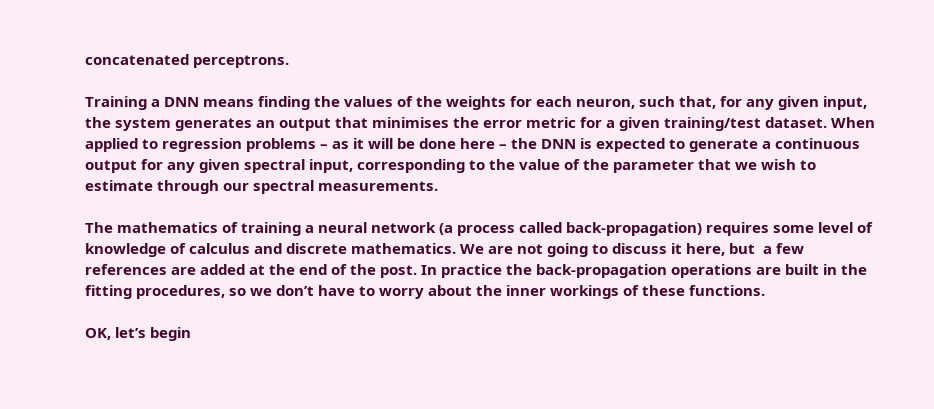concatenated perceptrons.

Training a DNN means finding the values of the weights for each neuron, such that, for any given input, the system generates an output that minimises the error metric for a given training/test dataset. When applied to regression problems – as it will be done here – the DNN is expected to generate a continuous output for any given spectral input, corresponding to the value of the parameter that we wish to estimate through our spectral measurements.

The mathematics of training a neural network (a process called back-propagation) requires some level of knowledge of calculus and discrete mathematics. We are not going to discuss it here, but  a few references are added at the end of the post. In practice the back-propagation operations are built in the fitting procedures, so we don’t have to worry about the inner workings of these functions.

OK, let’s begin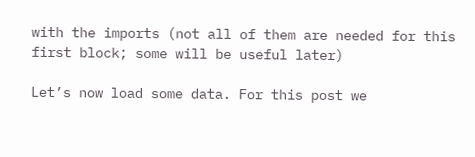with the imports (not all of them are needed for this first block; some will be useful later)

Let’s now load some data. For this post we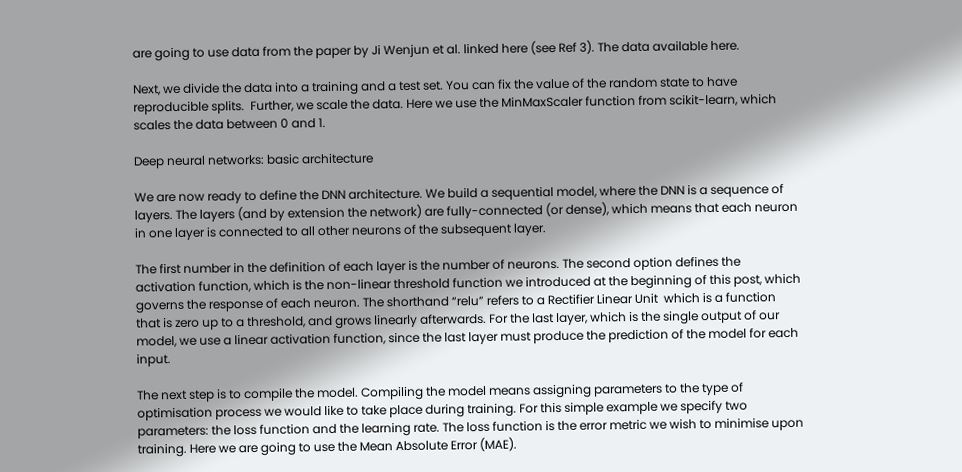are going to use data from the paper by Ji Wenjun et al. linked here (see Ref 3). The data available here.

Next, we divide the data into a training and a test set. You can fix the value of the random state to have reproducible splits.  Further, we scale the data. Here we use the MinMaxScaler function from scikit-learn, which scales the data between 0 and 1.

Deep neural networks: basic architecture

We are now ready to define the DNN architecture. We build a sequential model, where the DNN is a sequence of layers. The layers (and by extension the network) are fully-connected (or dense), which means that each neuron in one layer is connected to all other neurons of the subsequent layer.

The first number in the definition of each layer is the number of neurons. The second option defines the activation function, which is the non-linear threshold function we introduced at the beginning of this post, which governs the response of each neuron. The shorthand “relu” refers to a Rectifier Linear Unit  which is a function that is zero up to a threshold, and grows linearly afterwards. For the last layer, which is the single output of our model, we use a linear activation function, since the last layer must produce the prediction of the model for each input.

The next step is to compile the model. Compiling the model means assigning parameters to the type of optimisation process we would like to take place during training. For this simple example we specify two parameters: the loss function and the learning rate. The loss function is the error metric we wish to minimise upon training. Here we are going to use the Mean Absolute Error (MAE).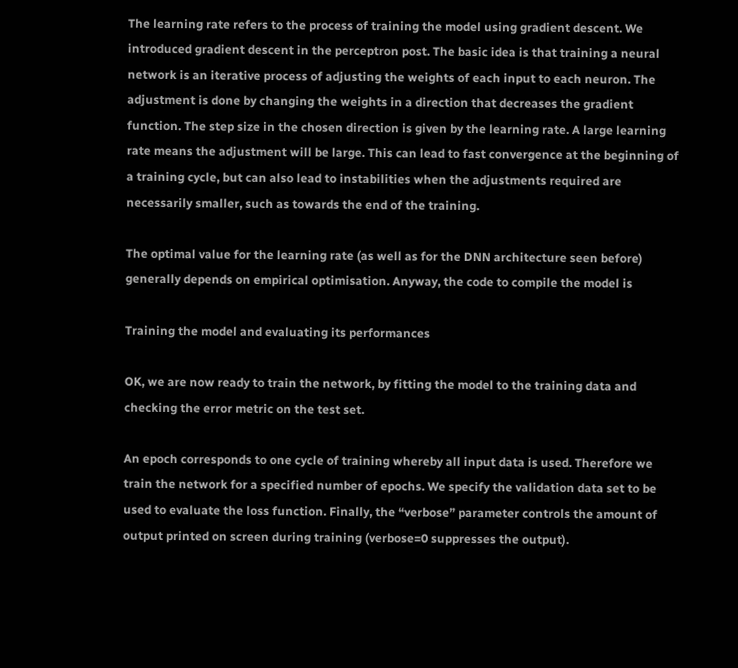The learning rate refers to the process of training the model using gradient descent. We introduced gradient descent in the perceptron post. The basic idea is that training a neural network is an iterative process of adjusting the weights of each input to each neuron. The adjustment is done by changing the weights in a direction that decreases the gradient function. The step size in the chosen direction is given by the learning rate. A large learning rate means the adjustment will be large. This can lead to fast convergence at the beginning of a training cycle, but can also lead to instabilities when the adjustments required are necessarily smaller, such as towards the end of the training.

The optimal value for the learning rate (as well as for the DNN architecture seen before) generally depends on empirical optimisation. Anyway, the code to compile the model is

Training the model and evaluating its performances

OK, we are now ready to train the network, by fitting the model to the training data and checking the error metric on the test set.

An epoch corresponds to one cycle of training whereby all input data is used. Therefore we train the network for a specified number of epochs. We specify the validation data set to be used to evaluate the loss function. Finally, the “verbose” parameter controls the amount of output printed on screen during training (verbose=0 suppresses the output).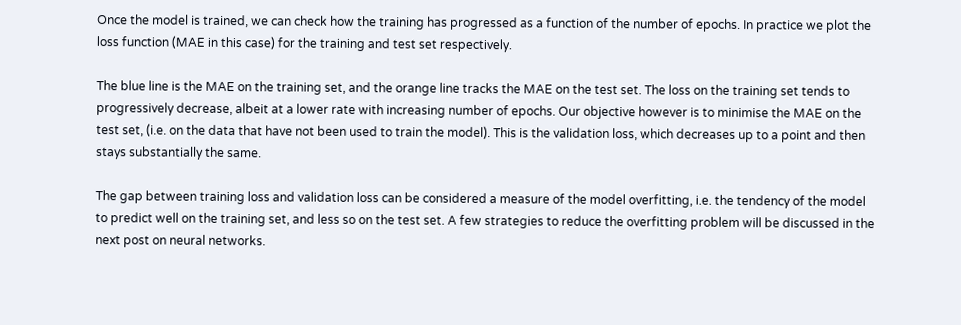Once the model is trained, we can check how the training has progressed as a function of the number of epochs. In practice we plot the loss function (MAE in this case) for the training and test set respectively.

The blue line is the MAE on the training set, and the orange line tracks the MAE on the test set. The loss on the training set tends to progressively decrease, albeit at a lower rate with increasing number of epochs. Our objective however is to minimise the MAE on the test set, (i.e. on the data that have not been used to train the model). This is the validation loss, which decreases up to a point and then stays substantially the same.

The gap between training loss and validation loss can be considered a measure of the model overfitting, i.e. the tendency of the model to predict well on the training set, and less so on the test set. A few strategies to reduce the overfitting problem will be discussed in the next post on neural networks.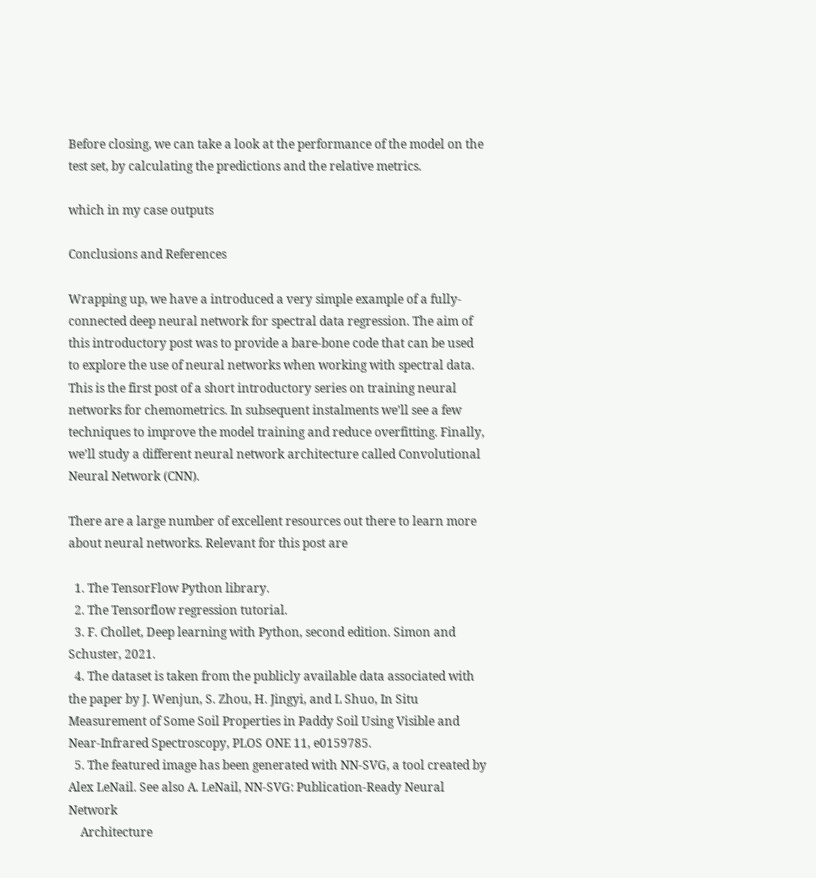Before closing, we can take a look at the performance of the model on the test set, by calculating the predictions and the relative metrics.

which in my case outputs

Conclusions and References

Wrapping up, we have a introduced a very simple example of a fully-connected deep neural network for spectral data regression. The aim of this introductory post was to provide a bare-bone code that can be used to explore the use of neural networks when working with spectral data. This is the first post of a short introductory series on training neural networks for chemometrics. In subsequent instalments we’ll see a few techniques to improve the model training and reduce overfitting. Finally, we’ll study a different neural network architecture called Convolutional Neural Network (CNN).

There are a large number of excellent resources out there to learn more about neural networks. Relevant for this post are

  1. The TensorFlow Python library.
  2. The Tensorflow regression tutorial.
  3. F. Chollet, Deep learning with Python, second edition. Simon and Schuster, 2021.
  4. The dataset is taken from the publicly available data associated with the paper by J. Wenjun, S. Zhou, H. Jingyi, and L Shuo, In Situ Measurement of Some Soil Properties in Paddy Soil Using Visible and Near-Infrared Spectroscopy, PLOS ONE 11, e0159785.
  5. The featured image has been generated with NN-SVG, a tool created by Alex LeNail. See also A. LeNail, NN-SVG: Publication-Ready Neural Network
    Architecture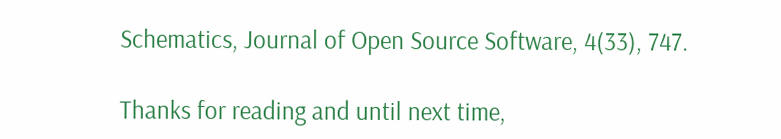Schematics, Journal of Open Source Software, 4(33), 747.

Thanks for reading and until next time,